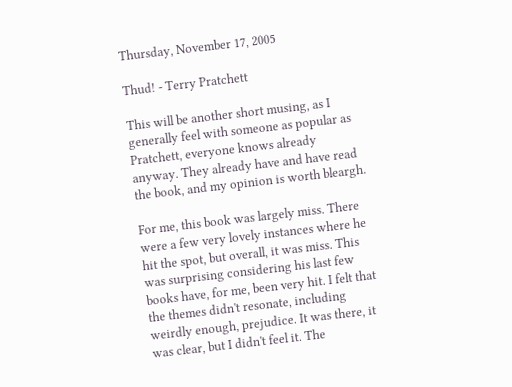Thursday, November 17, 2005

Thud! - Terry Pratchett

This will be another short musing, as I generally feel with someone as popular as Pratchett, everyone knows already anyway. They already have and have read the book, and my opinion is worth bleargh.

For me, this book was largely miss. There were a few very lovely instances where he hit the spot, but overall, it was miss. This was surprising considering his last few books have, for me, been very hit. I felt that the themes didn't resonate, including weirdly enough, prejudice. It was there, it was clear, but I didn't feel it. The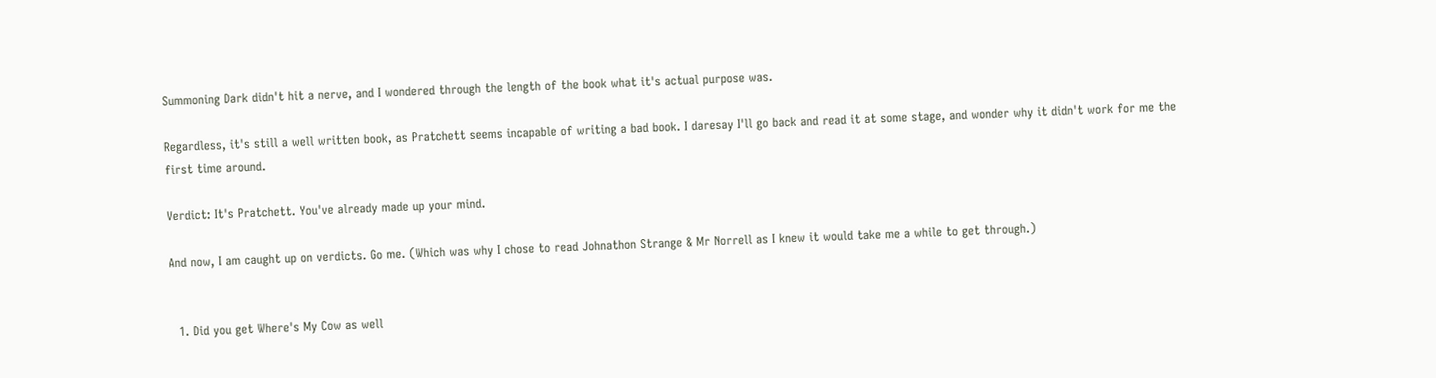Summoning Dark didn't hit a nerve, and I wondered through the length of the book what it's actual purpose was.

Regardless, it's still a well written book, as Pratchett seems incapable of writing a bad book. I daresay I'll go back and read it at some stage, and wonder why it didn't work for me the first time around.

Verdict: It's Pratchett. You've already made up your mind.

And now, I am caught up on verdicts. Go me. (Which was why I chose to read Johnathon Strange & Mr Norrell as I knew it would take me a while to get through.)


  1. Did you get Where's My Cow as well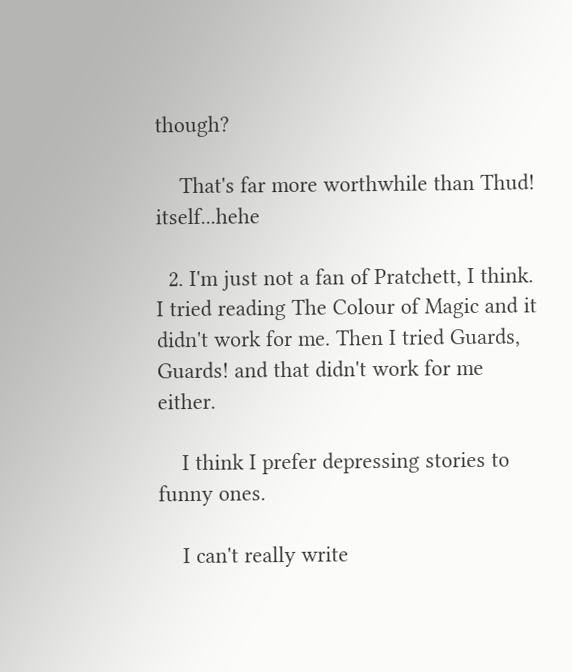though?

    That's far more worthwhile than Thud! itself...hehe

  2. I'm just not a fan of Pratchett, I think. I tried reading The Colour of Magic and it didn't work for me. Then I tried Guards, Guards! and that didn't work for me either.

    I think I prefer depressing stories to funny ones.

    I can't really write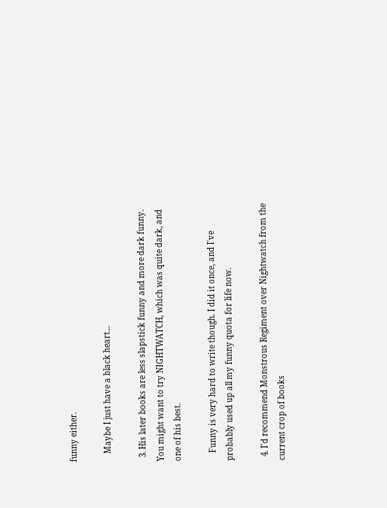funny either.

    Maybe I just have a black heart...

  3. His later books are less slapstick funny and more dark funny. You might want to try NIGHTWATCH, which was quite dark, and one of his best.

    Funny is very hard to write though. I did it once, and I've probably used up all my funny quota for life now.

  4. I'd recommend Monstrous Regiment over Nightwatch from the current crop of books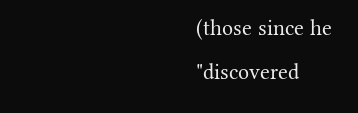(those since he "discovered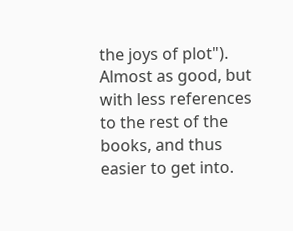the joys of plot"). Almost as good, but with less references to the rest of the books, and thus easier to get into.